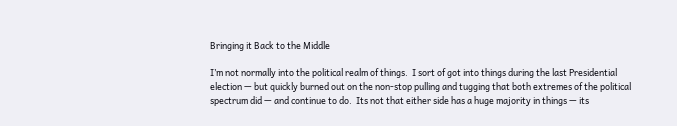Bringing it Back to the Middle

I’m not normally into the political realm of things.  I sort of got into things during the last Presidential election — but quickly burned out on the non-stop pulling and tugging that both extremes of the political spectrum did — and continue to do.  Its not that either side has a huge majority in things — its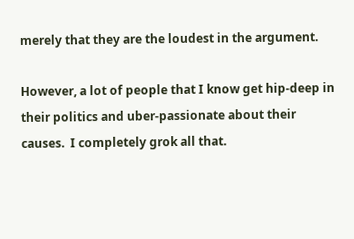merely that they are the loudest in the argument.

However, a lot of people that I know get hip-deep in their politics and uber-passionate about their causes.  I completely grok all that.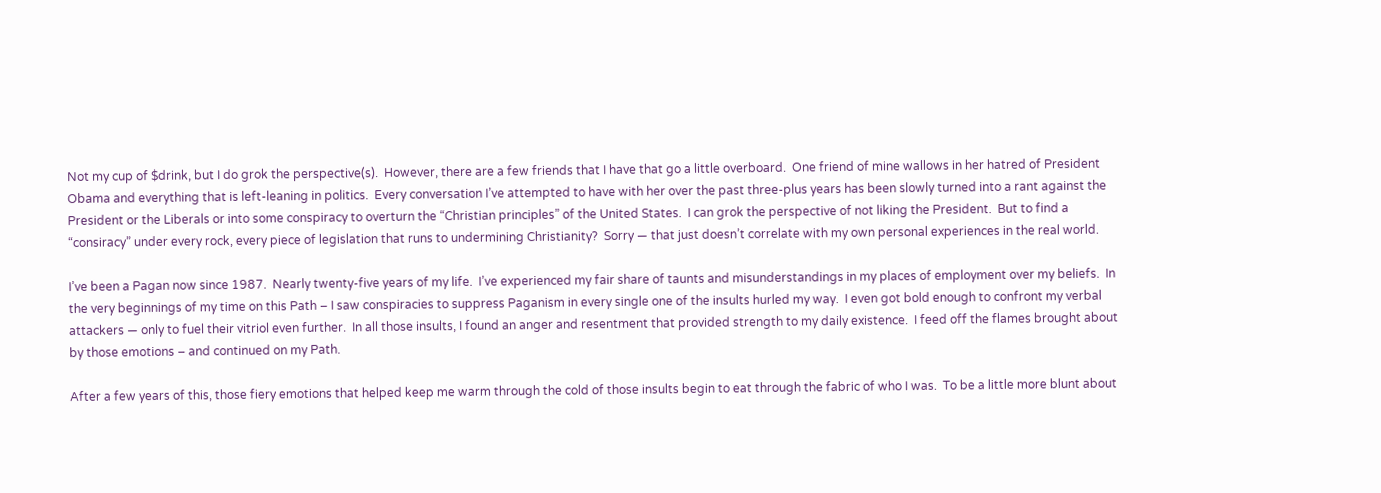Not my cup of $drink, but I do grok the perspective(s).  However, there are a few friends that I have that go a little overboard.  One friend of mine wallows in her hatred of President Obama and everything that is left-leaning in politics.  Every conversation I’ve attempted to have with her over the past three-plus years has been slowly turned into a rant against the President or the Liberals or into some conspiracy to overturn the “Christian principles” of the United States.  I can grok the perspective of not liking the President.  But to find a “consiracy” under every rock, every piece of legislation that runs to undermining Christianity?  Sorry — that just doesn’t correlate with my own personal experiences in the real world.

I’ve been a Pagan now since 1987.  Nearly twenty-five years of my life.  I’ve experienced my fair share of taunts and misunderstandings in my places of employment over my beliefs.  In the very beginnings of my time on this Path – I saw conspiracies to suppress Paganism in every single one of the insults hurled my way.  I even got bold enough to confront my verbal attackers — only to fuel their vitriol even further.  In all those insults, I found an anger and resentment that provided strength to my daily existence.  I feed off the flames brought about by those emotions – and continued on my Path.

After a few years of this, those fiery emotions that helped keep me warm through the cold of those insults begin to eat through the fabric of who I was.  To be a little more blunt about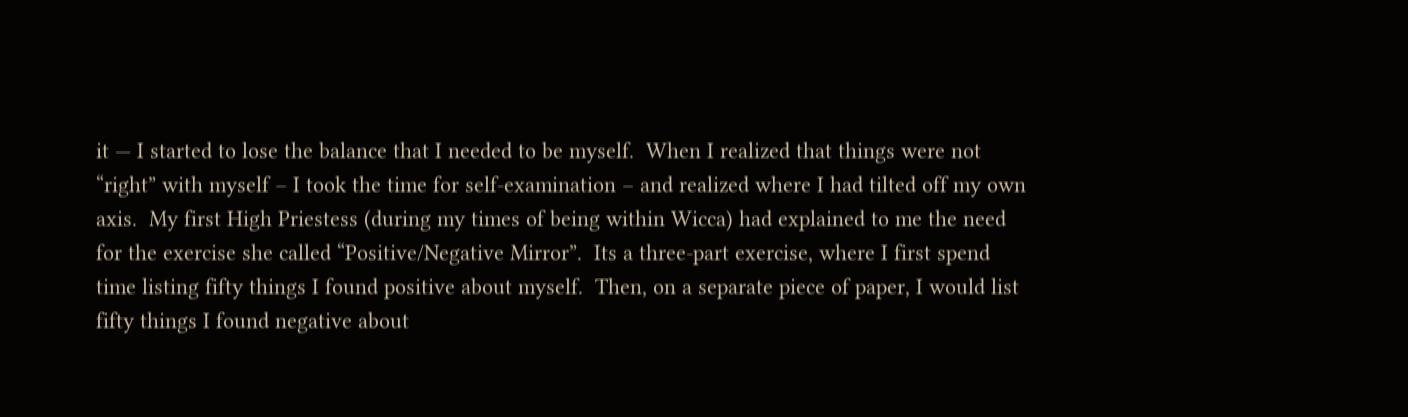it — I started to lose the balance that I needed to be myself.  When I realized that things were not “right” with myself – I took the time for self-examination – and realized where I had tilted off my own axis.  My first High Priestess (during my times of being within Wicca) had explained to me the need for the exercise she called “Positive/Negative Mirror”.  Its a three-part exercise, where I first spend time listing fifty things I found positive about myself.  Then, on a separate piece of paper, I would list fifty things I found negative about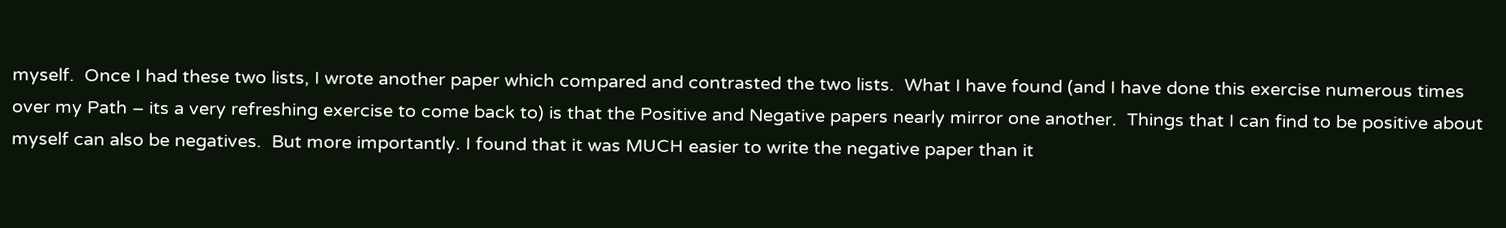myself.  Once I had these two lists, I wrote another paper which compared and contrasted the two lists.  What I have found (and I have done this exercise numerous times over my Path – its a very refreshing exercise to come back to) is that the Positive and Negative papers nearly mirror one another.  Things that I can find to be positive about myself can also be negatives.  But more importantly. I found that it was MUCH easier to write the negative paper than it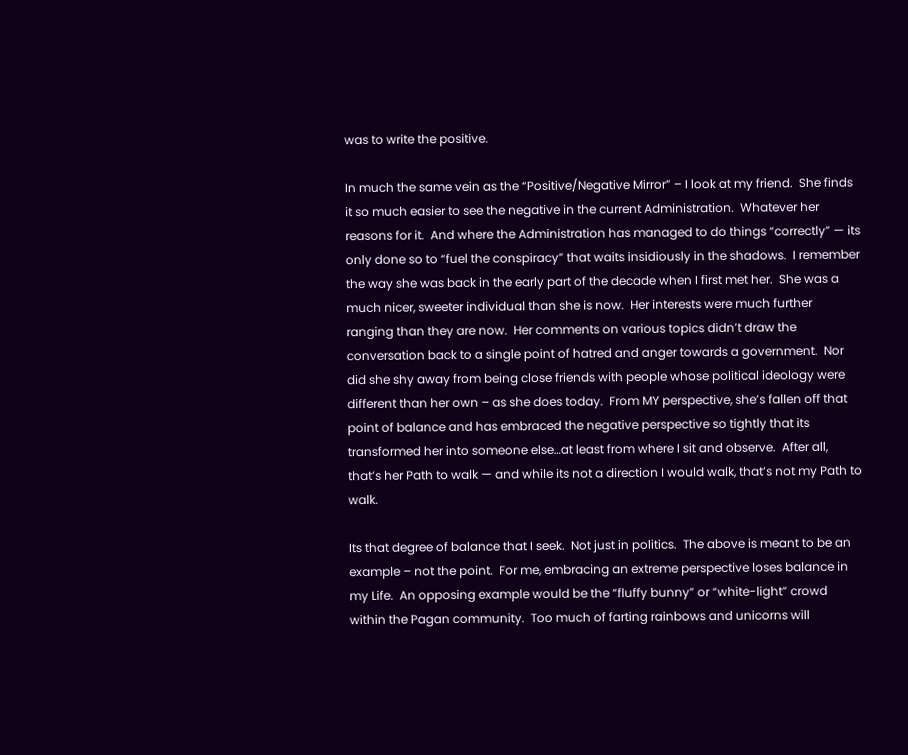was to write the positive.

In much the same vein as the “Positive/Negative Mirror” – I look at my friend.  She finds it so much easier to see the negative in the current Administration.  Whatever her reasons for it.  And where the Administration has managed to do things “correctly” — its only done so to “fuel the conspiracy” that waits insidiously in the shadows.  I remember the way she was back in the early part of the decade when I first met her.  She was a much nicer, sweeter individual than she is now.  Her interests were much further ranging than they are now.  Her comments on various topics didn’t draw the conversation back to a single point of hatred and anger towards a government.  Nor did she shy away from being close friends with people whose political ideology were different than her own – as she does today.  From MY perspective, she’s fallen off that point of balance and has embraced the negative perspective so tightly that its transformed her into someone else…at least from where I sit and observe.  After all, that’s her Path to walk — and while its not a direction I would walk, that’s not my Path to walk.

Its that degree of balance that I seek.  Not just in politics.  The above is meant to be an example – not the point.  For me, embracing an extreme perspective loses balance in my Life.  An opposing example would be the “fluffy bunny” or “white-light” crowd within the Pagan community.  Too much of farting rainbows and unicorns will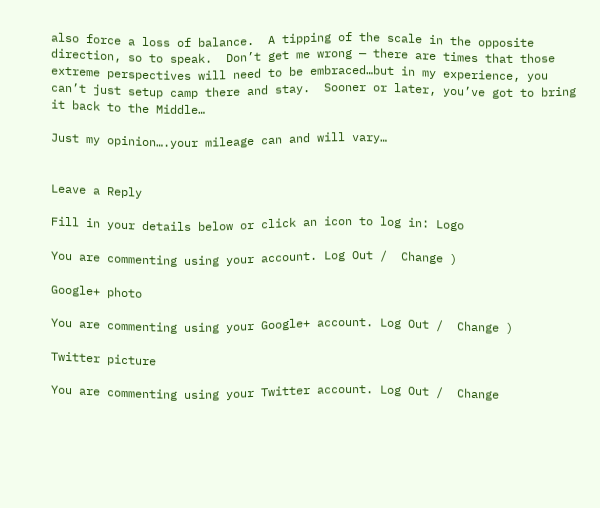also force a loss of balance.  A tipping of the scale in the opposite direction, so to speak.  Don’t get me wrong — there are times that those extreme perspectives will need to be embraced…but in my experience, you can’t just setup camp there and stay.  Sooner or later, you’ve got to bring it back to the Middle…

Just my opinion….your mileage can and will vary…


Leave a Reply

Fill in your details below or click an icon to log in: Logo

You are commenting using your account. Log Out /  Change )

Google+ photo

You are commenting using your Google+ account. Log Out /  Change )

Twitter picture

You are commenting using your Twitter account. Log Out /  Change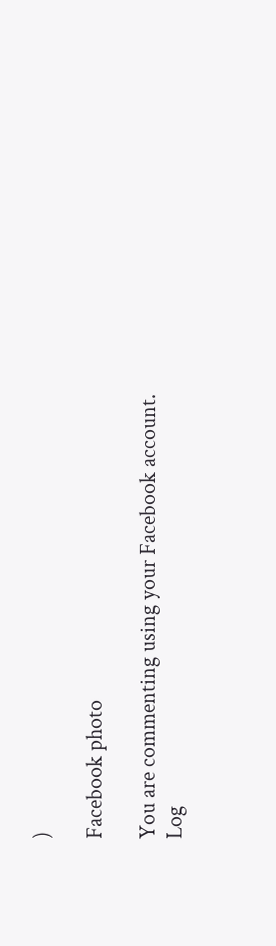)

Facebook photo

You are commenting using your Facebook account. Log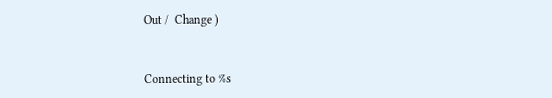Out /  Change )


Connecting to %s